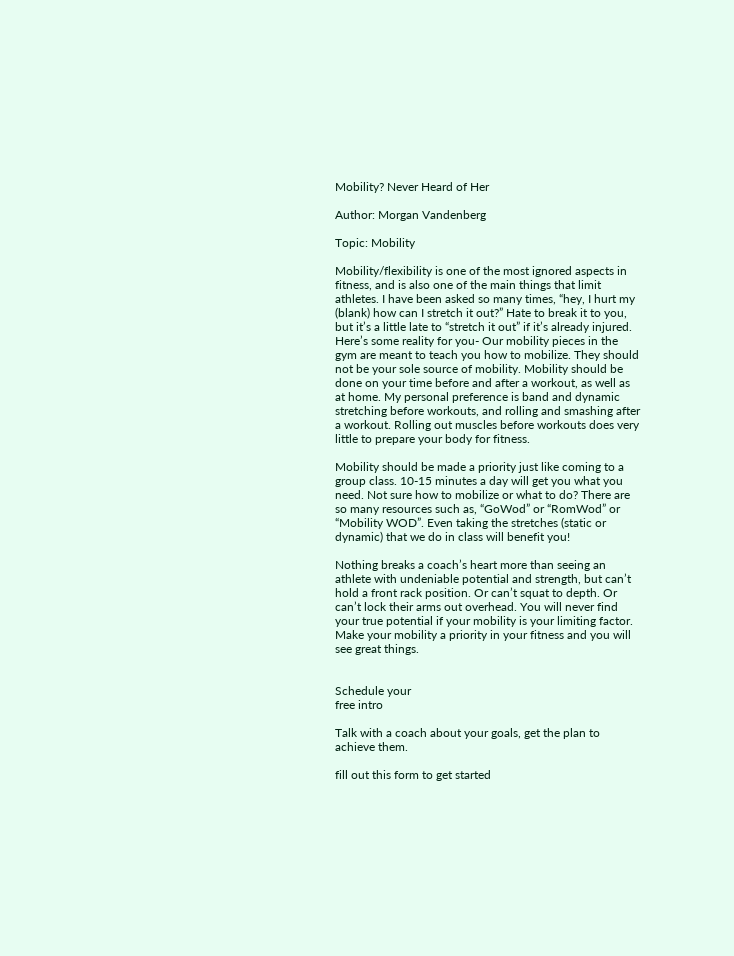Mobility? Never Heard of Her

Author: Morgan Vandenberg

Topic: Mobility

Mobility/flexibility is one of the most ignored aspects in fitness, and is also one of the main things that limit athletes. I have been asked so many times, “hey, I hurt my (blank) how can I stretch it out?” Hate to break it to you, but it’s a little late to “stretch it out” if it’s already injured.  Here’s some reality for you- Our mobility pieces in the gym are meant to teach you how to mobilize. They should not be your sole source of mobility. Mobility should be done on your time before and after a workout, as well as at home. My personal preference is band and dynamic stretching before workouts, and rolling and smashing after a workout. Rolling out muscles before workouts does very little to prepare your body for fitness.

Mobility should be made a priority just like coming to a group class. 10-15 minutes a day will get you what you need. Not sure how to mobilize or what to do? There are so many resources such as, “GoWod” or “RomWod” or “Mobility WOD”. Even taking the stretches (static or dynamic) that we do in class will benefit you!

Nothing breaks a coach’s heart more than seeing an athlete with undeniable potential and strength, but can’t hold a front rack position. Or can’t squat to depth. Or can’t lock their arms out overhead. You will never find your true potential if your mobility is your limiting factor. Make your mobility a priority in your fitness and you will see great things.


Schedule your
free intro

Talk with a coach about your goals, get the plan to achieve them.

fill out this form to get started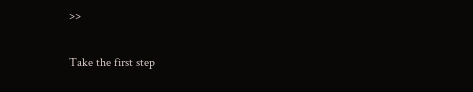>>

Take the first step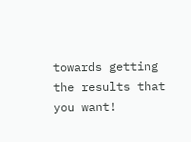towards getting the results that you want!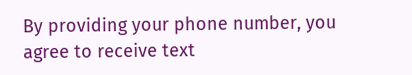By providing your phone number, you agree to receive text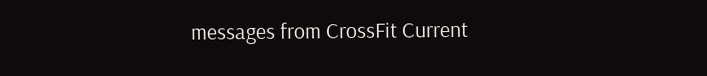messages from CrossFit Current